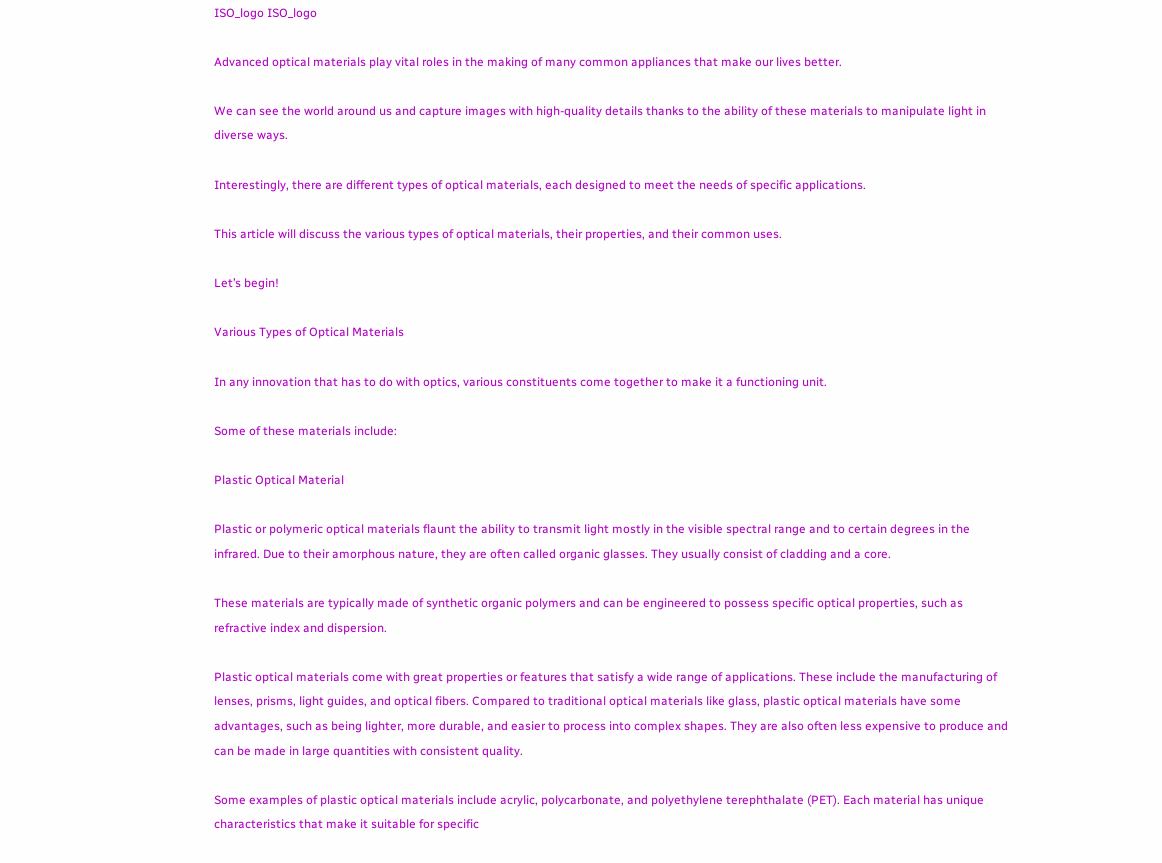ISO_logo ISO_logo

Advanced optical materials play vital roles in the making of many common appliances that make our lives better.

We can see the world around us and capture images with high-quality details thanks to the ability of these materials to manipulate light in diverse ways.

Interestingly, there are different types of optical materials, each designed to meet the needs of specific applications.

This article will discuss the various types of optical materials, their properties, and their common uses.

Let’s begin!

Various Types of Optical Materials

In any innovation that has to do with optics, various constituents come together to make it a functioning unit.

Some of these materials include:

Plastic Optical Material

Plastic or polymeric optical materials flaunt the ability to transmit light mostly in the visible spectral range and to certain degrees in the infrared. Due to their amorphous nature, they are often called organic glasses. They usually consist of cladding and a core.

These materials are typically made of synthetic organic polymers and can be engineered to possess specific optical properties, such as refractive index and dispersion.

Plastic optical materials come with great properties or features that satisfy a wide range of applications. These include the manufacturing of lenses, prisms, light guides, and optical fibers. Compared to traditional optical materials like glass, plastic optical materials have some advantages, such as being lighter, more durable, and easier to process into complex shapes. They are also often less expensive to produce and can be made in large quantities with consistent quality.

Some examples of plastic optical materials include acrylic, polycarbonate, and polyethylene terephthalate (PET). Each material has unique characteristics that make it suitable for specific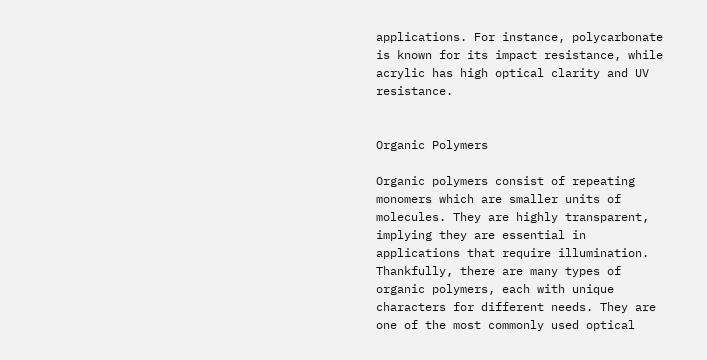applications. For instance, polycarbonate is known for its impact resistance, while acrylic has high optical clarity and UV resistance.


Organic Polymers

Organic polymers consist of repeating monomers which are smaller units of molecules. They are highly transparent, implying they are essential in applications that require illumination. Thankfully, there are many types of organic polymers, each with unique characters for different needs. They are one of the most commonly used optical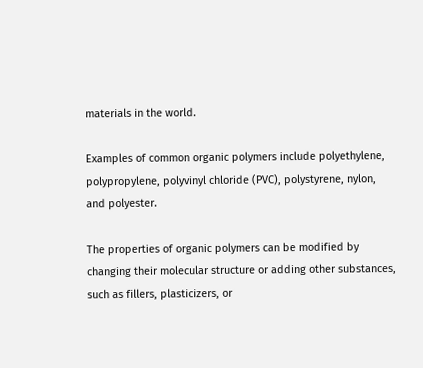materials in the world.

Examples of common organic polymers include polyethylene, polypropylene, polyvinyl chloride (PVC), polystyrene, nylon, and polyester.

The properties of organic polymers can be modified by changing their molecular structure or adding other substances, such as fillers, plasticizers, or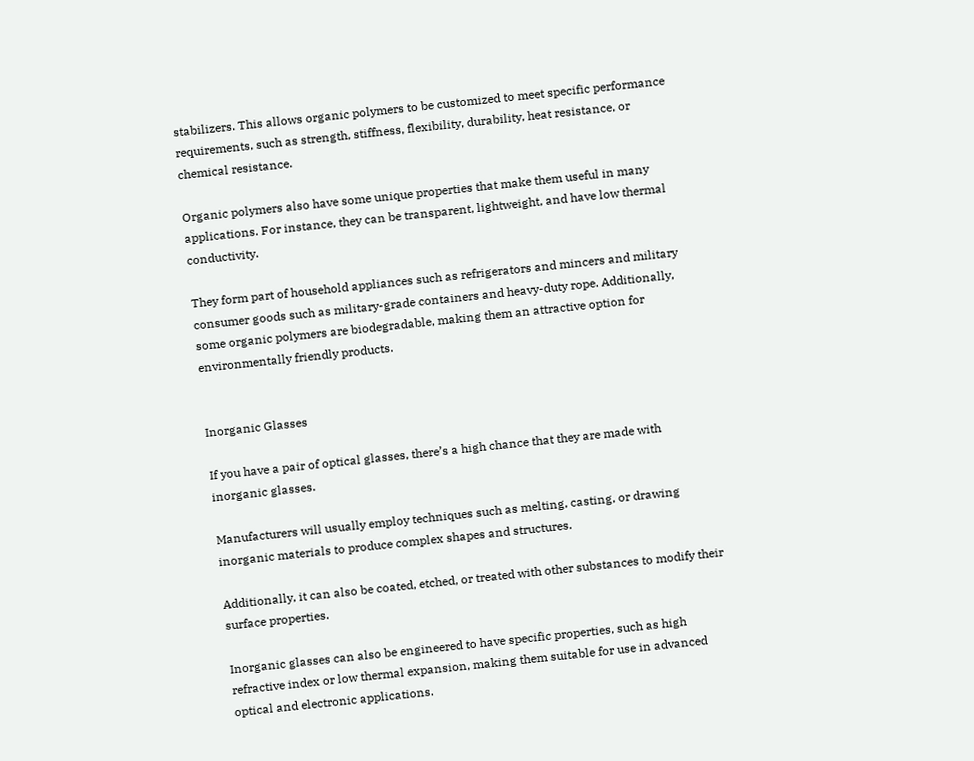stabilizers. This allows organic polymers to be customized to meet specific performance requirements, such as strength, stiffness, flexibility, durability, heat resistance, or chemical resistance.

Organic polymers also have some unique properties that make them useful in many applications. For instance, they can be transparent, lightweight, and have low thermal conductivity.

They form part of household appliances such as refrigerators and mincers and military consumer goods such as military-grade containers and heavy-duty rope. Additionally, some organic polymers are biodegradable, making them an attractive option for environmentally friendly products.


Inorganic Glasses

If you have a pair of optical glasses, there’s a high chance that they are made with inorganic glasses.

Manufacturers will usually employ techniques such as melting, casting, or drawing inorganic materials to produce complex shapes and structures.

Additionally, it can also be coated, etched, or treated with other substances to modify their surface properties.

Inorganic glasses can also be engineered to have specific properties, such as high refractive index or low thermal expansion, making them suitable for use in advanced optical and electronic applications.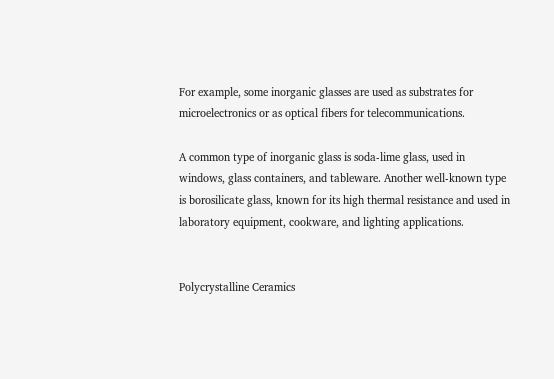For example, some inorganic glasses are used as substrates for microelectronics or as optical fibers for telecommunications.

A common type of inorganic glass is soda-lime glass, used in windows, glass containers, and tableware. Another well-known type is borosilicate glass, known for its high thermal resistance and used in laboratory equipment, cookware, and lighting applications.


Polycrystalline Ceramics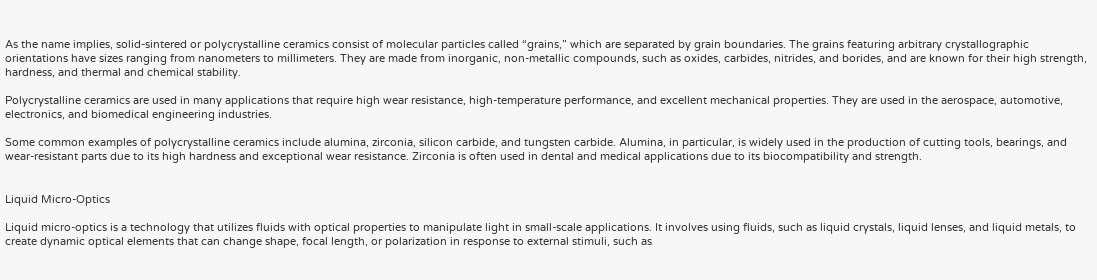As the name implies, solid-sintered or polycrystalline ceramics consist of molecular particles called “grains,” which are separated by grain boundaries. The grains featuring arbitrary crystallographic orientations have sizes ranging from nanometers to millimeters. They are made from inorganic, non-metallic compounds, such as oxides, carbides, nitrides, and borides, and are known for their high strength, hardness, and thermal and chemical stability.

Polycrystalline ceramics are used in many applications that require high wear resistance, high-temperature performance, and excellent mechanical properties. They are used in the aerospace, automotive, electronics, and biomedical engineering industries.

Some common examples of polycrystalline ceramics include alumina, zirconia, silicon carbide, and tungsten carbide. Alumina, in particular, is widely used in the production of cutting tools, bearings, and wear-resistant parts due to its high hardness and exceptional wear resistance. Zirconia is often used in dental and medical applications due to its biocompatibility and strength.


Liquid Micro-Optics

Liquid micro-optics is a technology that utilizes fluids with optical properties to manipulate light in small-scale applications. It involves using fluids, such as liquid crystals, liquid lenses, and liquid metals, to create dynamic optical elements that can change shape, focal length, or polarization in response to external stimuli, such as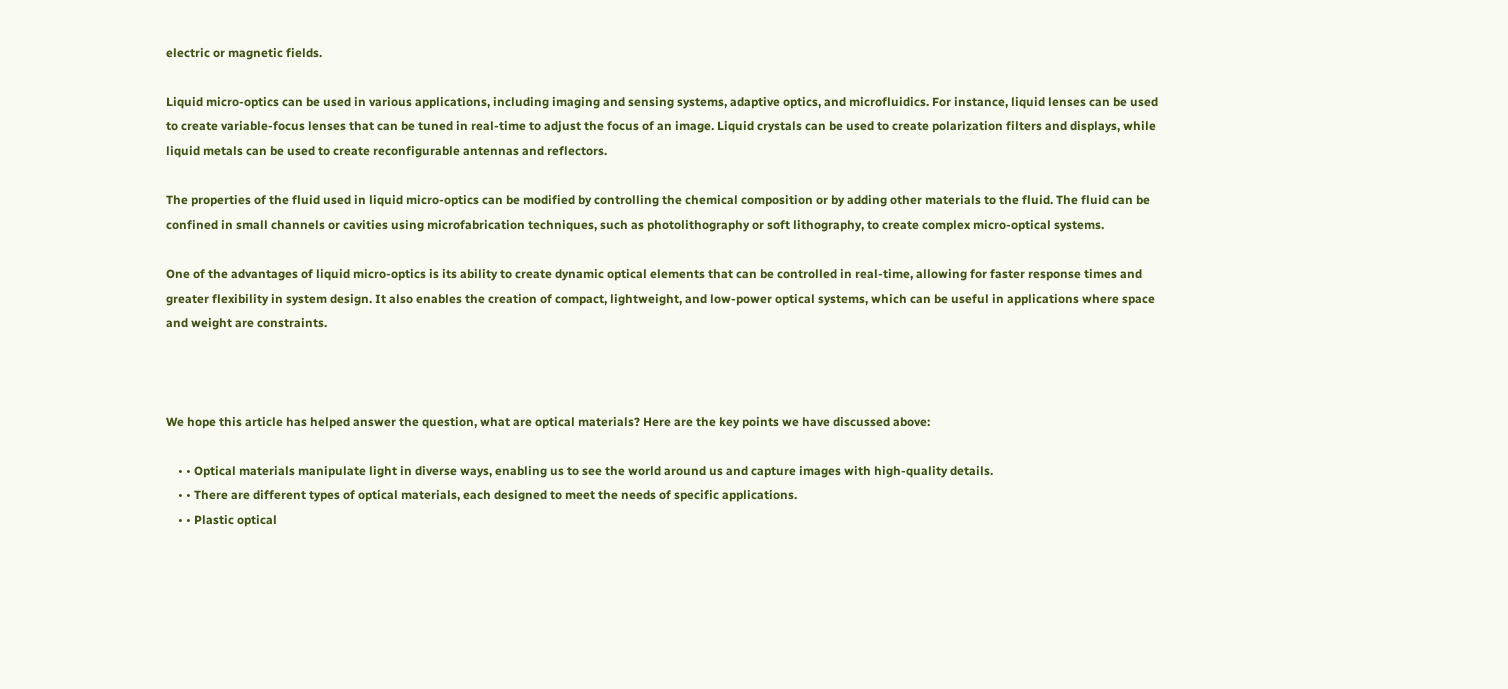electric or magnetic fields.

Liquid micro-optics can be used in various applications, including imaging and sensing systems, adaptive optics, and microfluidics. For instance, liquid lenses can be used to create variable-focus lenses that can be tuned in real-time to adjust the focus of an image. Liquid crystals can be used to create polarization filters and displays, while liquid metals can be used to create reconfigurable antennas and reflectors.

The properties of the fluid used in liquid micro-optics can be modified by controlling the chemical composition or by adding other materials to the fluid. The fluid can be confined in small channels or cavities using microfabrication techniques, such as photolithography or soft lithography, to create complex micro-optical systems.

One of the advantages of liquid micro-optics is its ability to create dynamic optical elements that can be controlled in real-time, allowing for faster response times and greater flexibility in system design. It also enables the creation of compact, lightweight, and low-power optical systems, which can be useful in applications where space and weight are constraints.



We hope this article has helped answer the question, what are optical materials? Here are the key points we have discussed above:

    • • Optical materials manipulate light in diverse ways, enabling us to see the world around us and capture images with high-quality details.
    • • There are different types of optical materials, each designed to meet the needs of specific applications.
    • • Plastic optical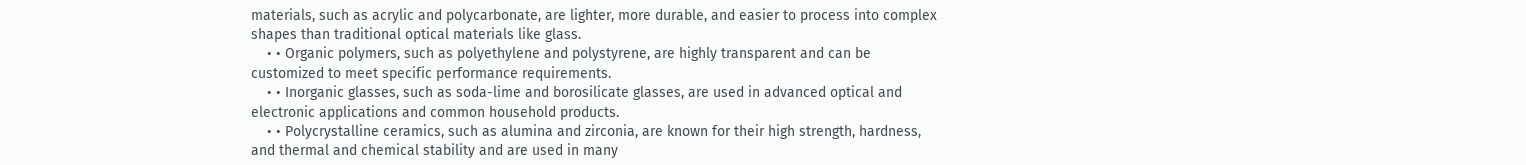materials, such as acrylic and polycarbonate, are lighter, more durable, and easier to process into complex shapes than traditional optical materials like glass.
    • • Organic polymers, such as polyethylene and polystyrene, are highly transparent and can be customized to meet specific performance requirements.
    • • Inorganic glasses, such as soda-lime and borosilicate glasses, are used in advanced optical and electronic applications and common household products.
    • • Polycrystalline ceramics, such as alumina and zirconia, are known for their high strength, hardness, and thermal and chemical stability and are used in many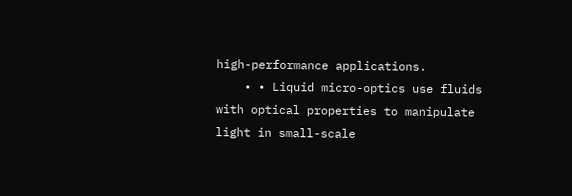high-performance applications.
    • • Liquid micro-optics use fluids with optical properties to manipulate light in small-scale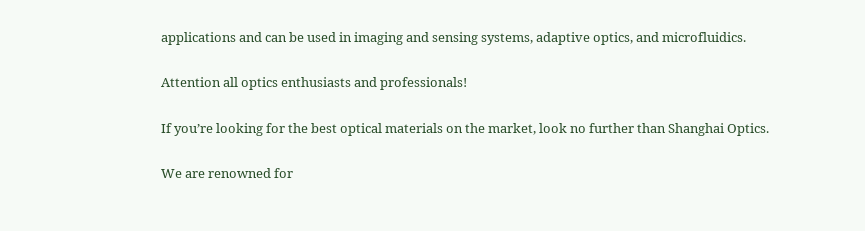applications and can be used in imaging and sensing systems, adaptive optics, and microfluidics.

Attention all optics enthusiasts and professionals!

If you’re looking for the best optical materials on the market, look no further than Shanghai Optics.

We are renowned for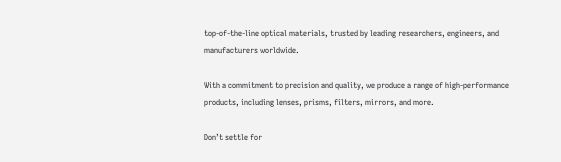top-of-the-line optical materials, trusted by leading researchers, engineers, and manufacturers worldwide.

With a commitment to precision and quality, we produce a range of high-performance products, including lenses, prisms, filters, mirrors, and more.

Don’t settle for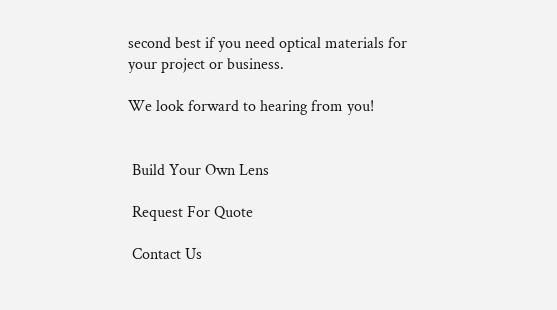second best if you need optical materials for your project or business.

We look forward to hearing from you!


 Build Your Own Lens

 Request For Quote

 Contact Us